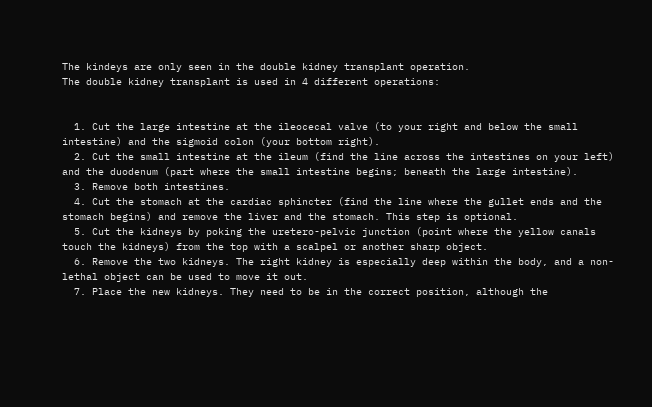The kindeys are only seen in the double kidney transplant operation.
The double kidney transplant is used in 4 different operations:


  1. Cut the large intestine at the ileocecal valve (to your right and below the small intestine) and the sigmoid colon (your bottom right).
  2. Cut the small intestine at the ileum (find the line across the intestines on your left) and the duodenum (part where the small intestine begins; beneath the large intestine).
  3. Remove both intestines.
  4. Cut the stomach at the cardiac sphincter (find the line where the gullet ends and the stomach begins) and remove the liver and the stomach. This step is optional.
  5. Cut the kidneys by poking the uretero-pelvic junction (point where the yellow canals touch the kidneys) from the top with a scalpel or another sharp object.
  6. Remove the two kidneys. The right kidney is especially deep within the body, and a non-lethal object can be used to move it out.
  7. Place the new kidneys. They need to be in the correct position, although the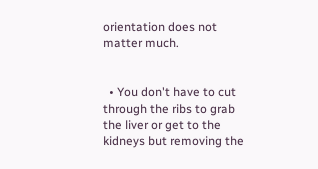orientation does not matter much.


  • You don't have to cut through the ribs to grab the liver or get to the kidneys but removing the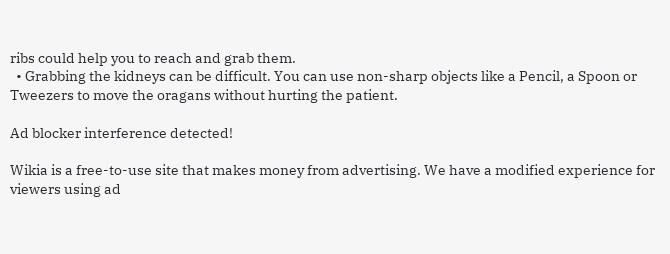ribs could help you to reach and grab them.
  • Grabbing the kidneys can be difficult. You can use non-sharp objects like a Pencil, a Spoon or Tweezers to move the oragans without hurting the patient.

Ad blocker interference detected!

Wikia is a free-to-use site that makes money from advertising. We have a modified experience for viewers using ad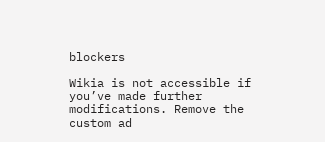blockers

Wikia is not accessible if you’ve made further modifications. Remove the custom ad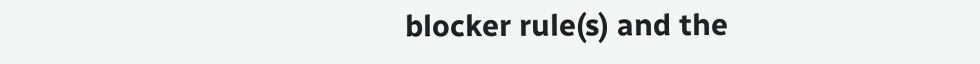blocker rule(s) and the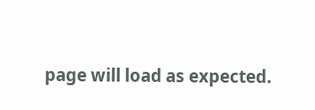page will load as expected.